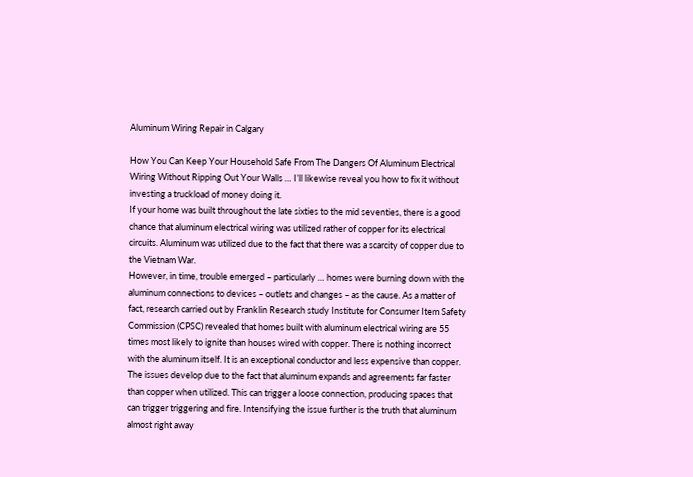Aluminum Wiring Repair in Calgary

How You Can Keep Your Household Safe From The Dangers Of Aluminum Electrical Wiring Without Ripping Out Your Walls … I’ll likewise reveal you how to fix it without investing a truckload of money doing it.
If your home was built throughout the late sixties to the mid seventies, there is a good chance that aluminum electrical wiring was utilized rather of copper for its electrical circuits. Aluminum was utilized due to the fact that there was a scarcity of copper due to the Vietnam War.
However, in time, trouble emerged – particularly … homes were burning down with the aluminum connections to devices – outlets and changes – as the cause. As a matter of fact, research carried out by Franklin Research study Institute for Consumer Item Safety Commission (CPSC) revealed that homes built with aluminum electrical wiring are 55 times most likely to ignite than houses wired with copper. There is nothing incorrect with the aluminum itself. It is an exceptional conductor and less expensive than copper. The issues develop due to the fact that aluminum expands and agreements far faster than copper when utilized. This can trigger a loose connection, producing spaces that can trigger triggering and fire. Intensifying the issue further is the truth that aluminum almost right away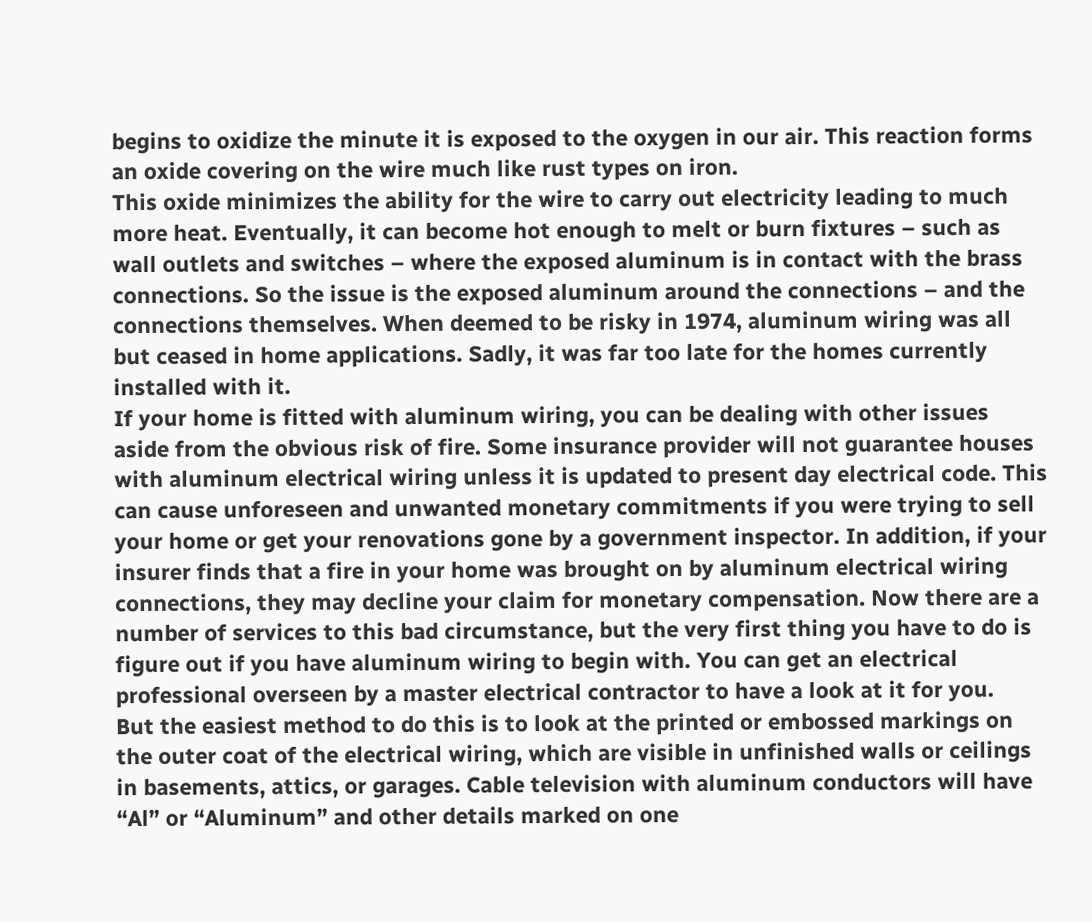begins to oxidize the minute it is exposed to the oxygen in our air. This reaction forms an oxide covering on the wire much like rust types on iron.
This oxide minimizes the ability for the wire to carry out electricity leading to much more heat. Eventually, it can become hot enough to melt or burn fixtures – such as wall outlets and switches – where the exposed aluminum is in contact with the brass connections. So the issue is the exposed aluminum around the connections – and the connections themselves. When deemed to be risky in 1974, aluminum wiring was all but ceased in home applications. Sadly, it was far too late for the homes currently installed with it.
If your home is fitted with aluminum wiring, you can be dealing with other issues aside from the obvious risk of fire. Some insurance provider will not guarantee houses with aluminum electrical wiring unless it is updated to present day electrical code. This can cause unforeseen and unwanted monetary commitments if you were trying to sell your home or get your renovations gone by a government inspector. In addition, if your insurer finds that a fire in your home was brought on by aluminum electrical wiring connections, they may decline your claim for monetary compensation. Now there are a number of services to this bad circumstance, but the very first thing you have to do is figure out if you have aluminum wiring to begin with. You can get an electrical professional overseen by a master electrical contractor to have a look at it for you.
But the easiest method to do this is to look at the printed or embossed markings on the outer coat of the electrical wiring, which are visible in unfinished walls or ceilings in basements, attics, or garages. Cable television with aluminum conductors will have “Al” or “Aluminum” and other details marked on one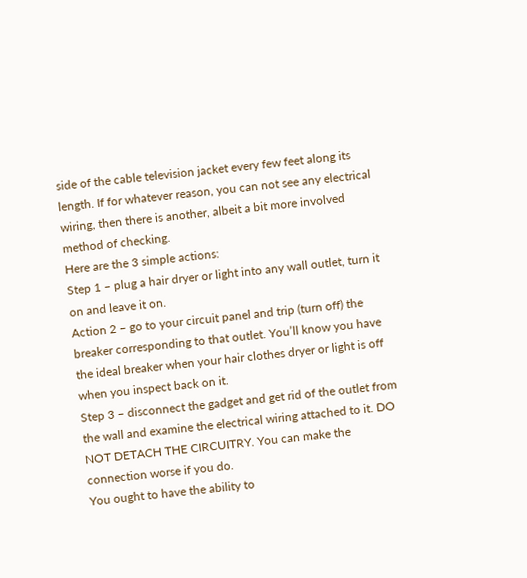side of the cable television jacket every few feet along its length. If for whatever reason, you can not see any electrical wiring, then there is another, albeit a bit more involved method of checking.
Here are the 3 simple actions:
Step 1 – plug a hair dryer or light into any wall outlet, turn it on and leave it on.
Action 2 – go to your circuit panel and trip (turn off) the breaker corresponding to that outlet. You’ll know you have the ideal breaker when your hair clothes dryer or light is off when you inspect back on it.
Step 3 – disconnect the gadget and get rid of the outlet from the wall and examine the electrical wiring attached to it. DO NOT DETACH THE CIRCUITRY. You can make the connection worse if you do.
You ought to have the ability to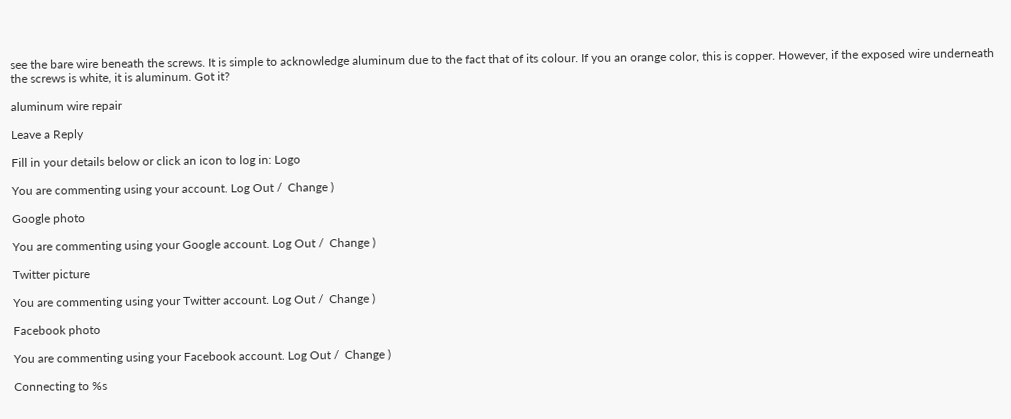see the bare wire beneath the screws. It is simple to acknowledge aluminum due to the fact that of its colour. If you an orange color, this is copper. However, if the exposed wire underneath the screws is white, it is aluminum. Got it?

aluminum wire repair

Leave a Reply

Fill in your details below or click an icon to log in: Logo

You are commenting using your account. Log Out /  Change )

Google photo

You are commenting using your Google account. Log Out /  Change )

Twitter picture

You are commenting using your Twitter account. Log Out /  Change )

Facebook photo

You are commenting using your Facebook account. Log Out /  Change )

Connecting to %s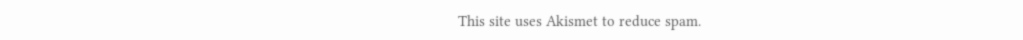This site uses Akismet to reduce spam.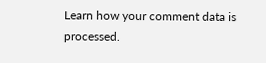Learn how your comment data is processed.